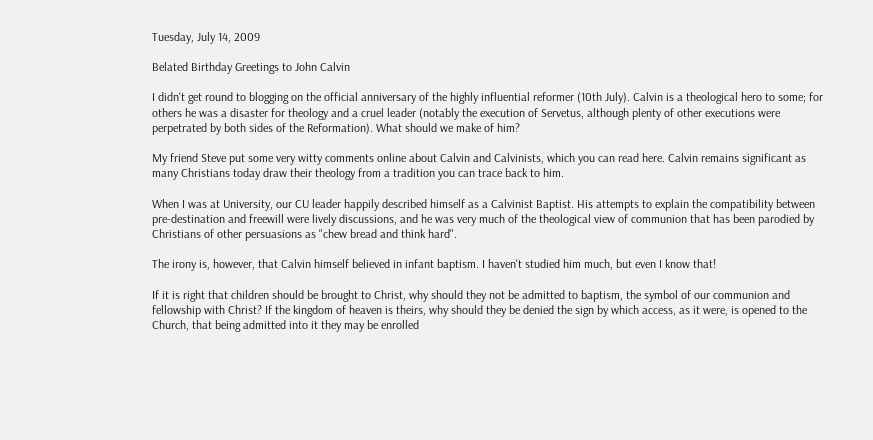Tuesday, July 14, 2009

Belated Birthday Greetings to John Calvin

I didn't get round to blogging on the official anniversary of the highly influential reformer (10th July). Calvin is a theological hero to some; for others he was a disaster for theology and a cruel leader (notably the execution of Servetus, although plenty of other executions were perpetrated by both sides of the Reformation). What should we make of him?

My friend Steve put some very witty comments online about Calvin and Calvinists, which you can read here. Calvin remains significant as many Christians today draw their theology from a tradition you can trace back to him.

When I was at University, our CU leader happily described himself as a Calvinist Baptist. His attempts to explain the compatibility between pre-destination and freewill were lively discussions, and he was very much of the theological view of communion that has been parodied by Christians of other persuasions as "chew bread and think hard".

The irony is, however, that Calvin himself believed in infant baptism. I haven't studied him much, but even I know that!

If it is right that children should be brought to Christ, why should they not be admitted to baptism, the symbol of our communion and fellowship with Christ? If the kingdom of heaven is theirs, why should they be denied the sign by which access, as it were, is opened to the Church, that being admitted into it they may be enrolled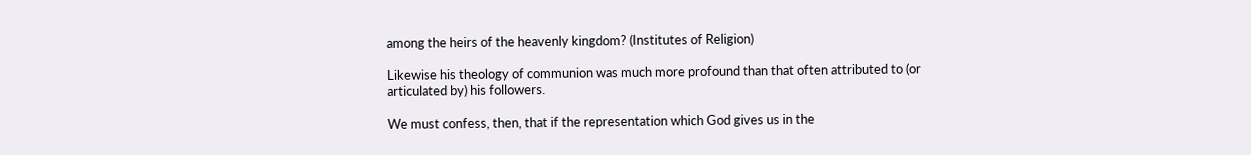among the heirs of the heavenly kingdom? (Institutes of Religion)

Likewise his theology of communion was much more profound than that often attributed to (or articulated by) his followers.

We must confess, then, that if the representation which God gives us in the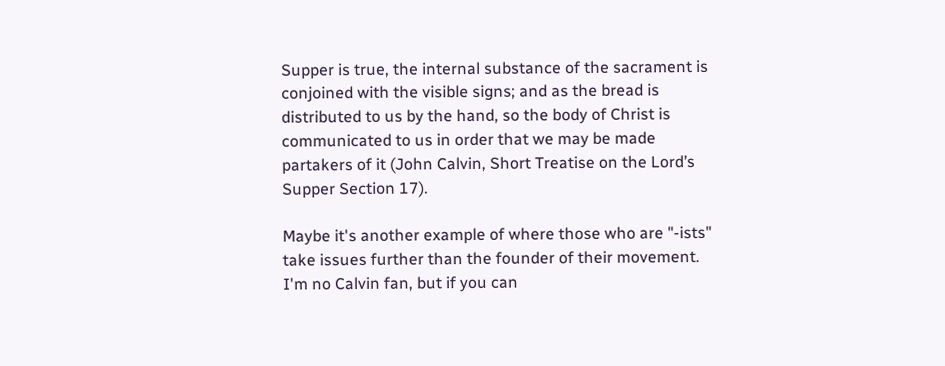Supper is true, the internal substance of the sacrament is conjoined with the visible signs; and as the bread is distributed to us by the hand, so the body of Christ is communicated to us in order that we may be made partakers of it (John Calvin, Short Treatise on the Lord’s Supper Section 17).

Maybe it's another example of where those who are "-ists" take issues further than the founder of their movement. I'm no Calvin fan, but if you can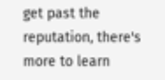get past the reputation, there's more to learn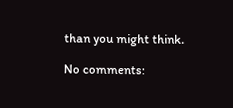than you might think.

No comments: